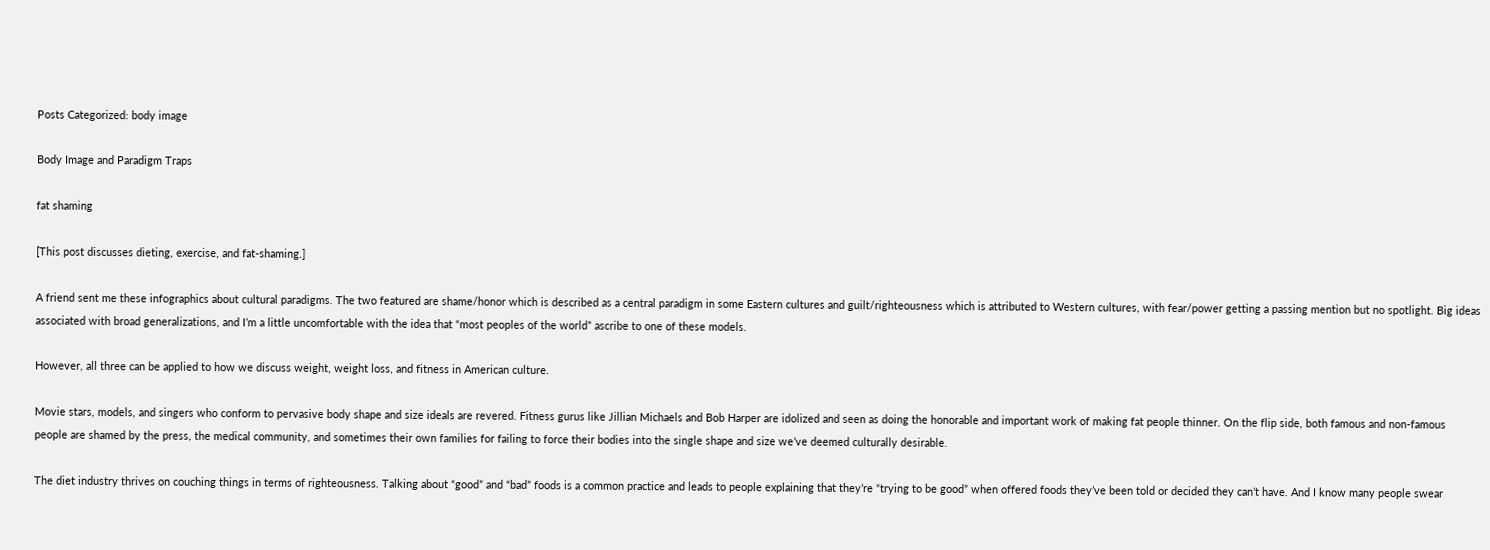Posts Categorized: body image

Body Image and Paradigm Traps

fat shaming

[This post discusses dieting, exercise, and fat-shaming.]

A friend sent me these infographics about cultural paradigms. The two featured are shame/honor which is described as a central paradigm in some Eastern cultures and guilt/righteousness which is attributed to Western cultures, with fear/power getting a passing mention but no spotlight. Big ideas associated with broad generalizations, and I’m a little uncomfortable with the idea that “most peoples of the world” ascribe to one of these models.

However, all three can be applied to how we discuss weight, weight loss, and fitness in American culture.

Movie stars, models, and singers who conform to pervasive body shape and size ideals are revered. Fitness gurus like Jillian Michaels and Bob Harper are idolized and seen as doing the honorable and important work of making fat people thinner. On the flip side, both famous and non-famous people are shamed by the press, the medical community, and sometimes their own families for failing to force their bodies into the single shape and size we’ve deemed culturally desirable.

The diet industry thrives on couching things in terms of righteousness. Talking about “good” and “bad” foods is a common practice and leads to people explaining that they’re “trying to be good” when offered foods they’ve been told or decided they can’t have. And I know many people swear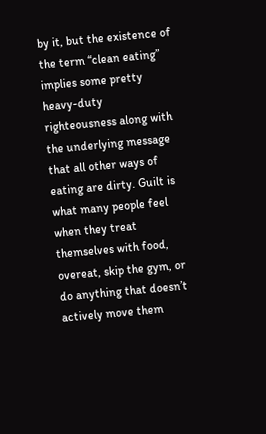by it, but the existence of the term “clean eating” implies some pretty heavy-duty righteousness along with the underlying message that all other ways of eating are dirty. Guilt is what many people feel when they treat themselves with food, overeat, skip the gym, or do anything that doesn’t actively move them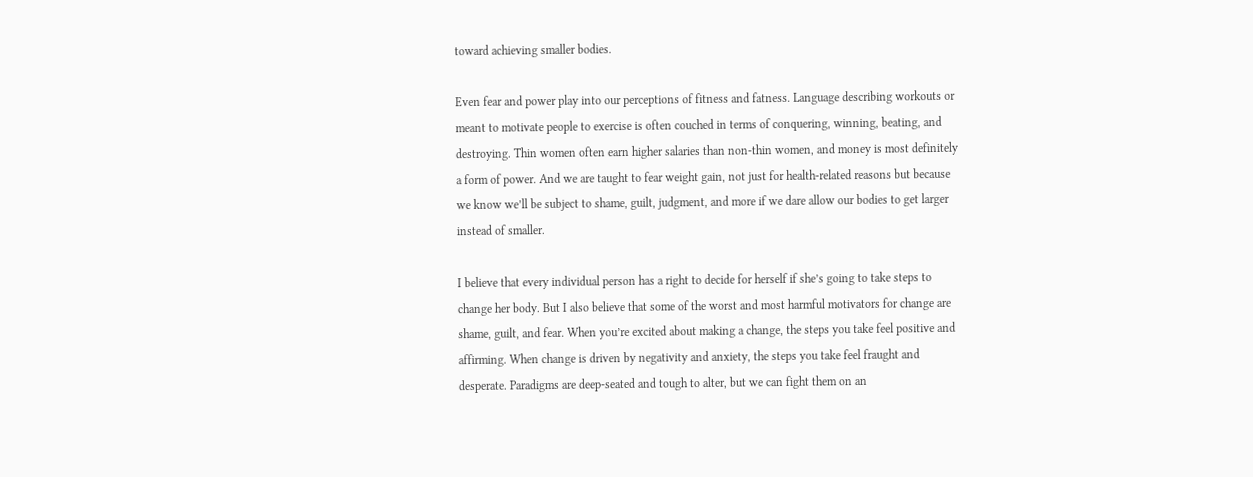toward achieving smaller bodies.

Even fear and power play into our perceptions of fitness and fatness. Language describing workouts or meant to motivate people to exercise is often couched in terms of conquering, winning, beating, and destroying. Thin women often earn higher salaries than non-thin women, and money is most definitely a form of power. And we are taught to fear weight gain, not just for health-related reasons but because we know we’ll be subject to shame, guilt, judgment, and more if we dare allow our bodies to get larger instead of smaller.

I believe that every individual person has a right to decide for herself if she’s going to take steps to change her body. But I also believe that some of the worst and most harmful motivators for change are shame, guilt, and fear. When you’re excited about making a change, the steps you take feel positive and affirming. When change is driven by negativity and anxiety, the steps you take feel fraught and desperate. Paradigms are deep-seated and tough to alter, but we can fight them on an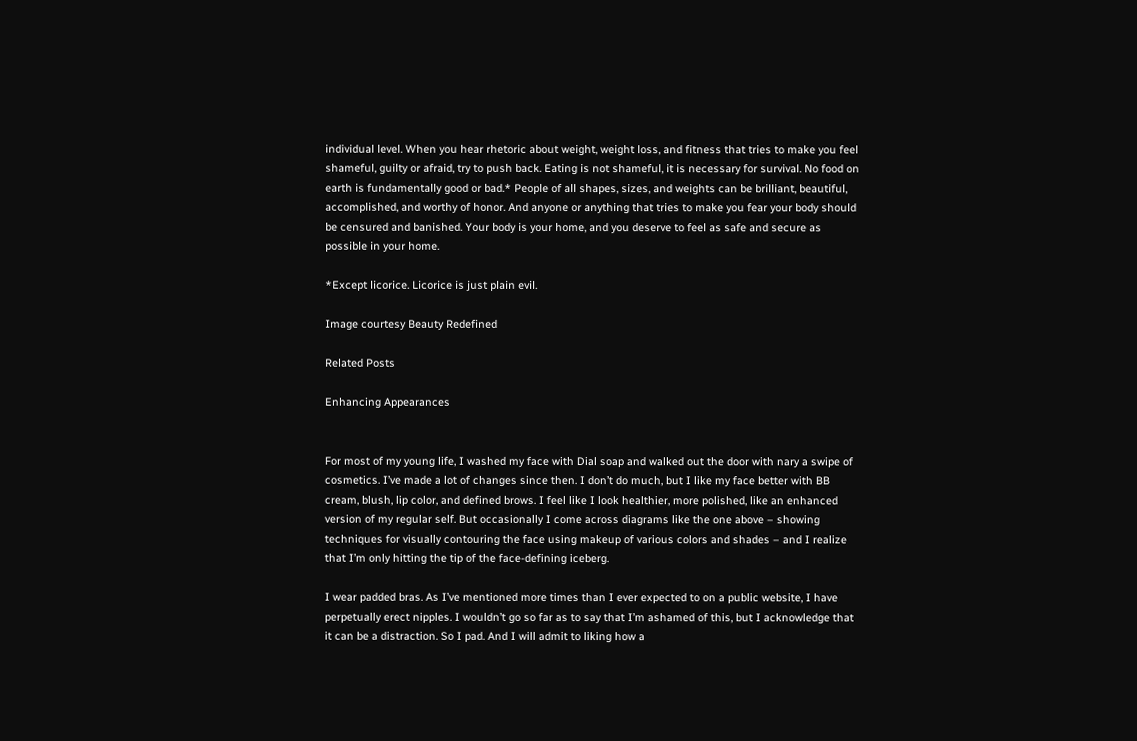individual level. When you hear rhetoric about weight, weight loss, and fitness that tries to make you feel shameful, guilty or afraid, try to push back. Eating is not shameful, it is necessary for survival. No food on earth is fundamentally good or bad.* People of all shapes, sizes, and weights can be brilliant, beautiful, accomplished, and worthy of honor. And anyone or anything that tries to make you fear your body should be censured and banished. Your body is your home, and you deserve to feel as safe and secure as possible in your home.

*Except licorice. Licorice is just plain evil.

Image courtesy Beauty Redefined

Related Posts

Enhancing Appearances


For most of my young life, I washed my face with Dial soap and walked out the door with nary a swipe of cosmetics. I’ve made a lot of changes since then. I don’t do much, but I like my face better with BB cream, blush, lip color, and defined brows. I feel like I look healthier, more polished, like an enhanced version of my regular self. But occasionally I come across diagrams like the one above – showing techniques for visually contouring the face using makeup of various colors and shades – and I realize that I’m only hitting the tip of the face-defining iceberg.

I wear padded bras. As I’ve mentioned more times than I ever expected to on a public website, I have perpetually erect nipples. I wouldn’t go so far as to say that I’m ashamed of this, but I acknowledge that it can be a distraction. So I pad. And I will admit to liking how a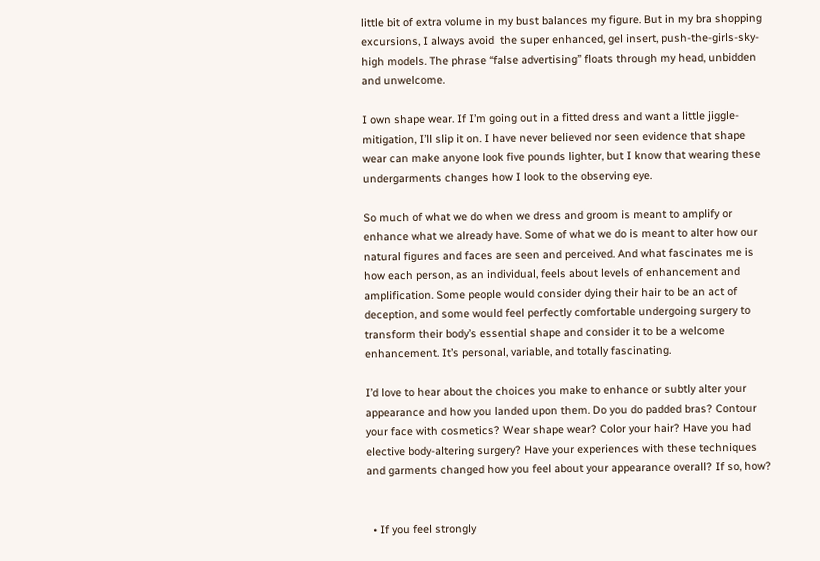little bit of extra volume in my bust balances my figure. But in my bra shopping excursions, I always avoid  the super enhanced, gel insert, push-the-girls-sky-high models. The phrase “false advertising” floats through my head, unbidden and unwelcome.

I own shape wear. If I’m going out in a fitted dress and want a little jiggle-mitigation, I’ll slip it on. I have never believed nor seen evidence that shape wear can make anyone look five pounds lighter, but I know that wearing these undergarments changes how I look to the observing eye.

So much of what we do when we dress and groom is meant to amplify or enhance what we already have. Some of what we do is meant to alter how our natural figures and faces are seen and perceived. And what fascinates me is how each person, as an individual, feels about levels of enhancement and amplification. Some people would consider dying their hair to be an act of deception, and some would feel perfectly comfortable undergoing surgery to transform their body’s essential shape and consider it to be a welcome enhancement. It’s personal, variable, and totally fascinating.

I’d love to hear about the choices you make to enhance or subtly alter your appearance and how you landed upon them. Do you do padded bras? Contour your face with cosmetics? Wear shape wear? Color your hair? Have you had elective body-altering surgery? Have your experiences with these techniques and garments changed how you feel about your appearance overall? If so, how?


  • If you feel strongly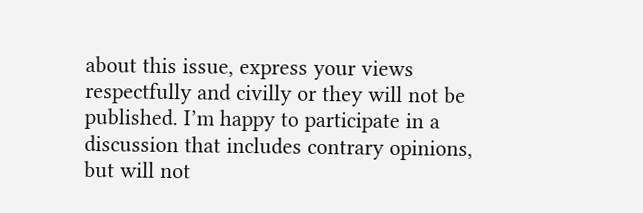about this issue, express your views respectfully and civilly or they will not be published. I’m happy to participate in a discussion that includes contrary opinions, but will not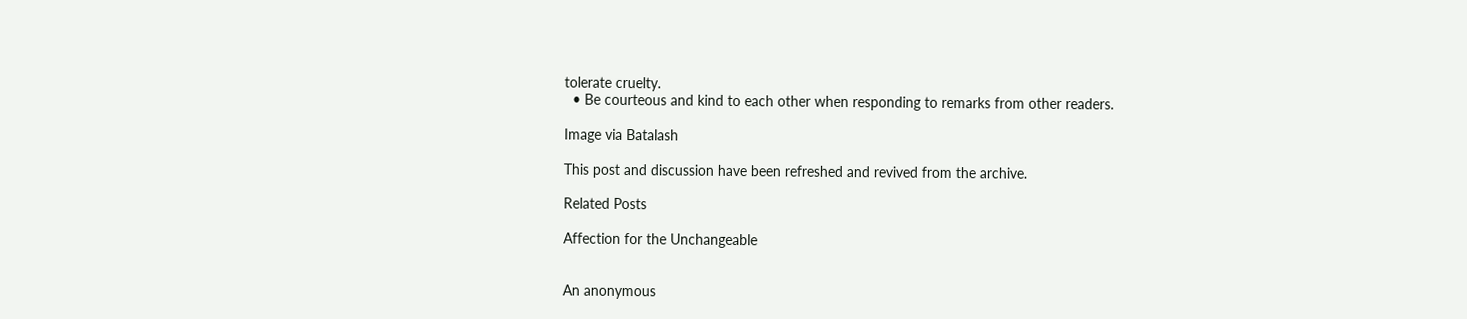tolerate cruelty.
  • Be courteous and kind to each other when responding to remarks from other readers.

Image via Batalash

This post and discussion have been refreshed and revived from the archive.

Related Posts

Affection for the Unchangeable


An anonymous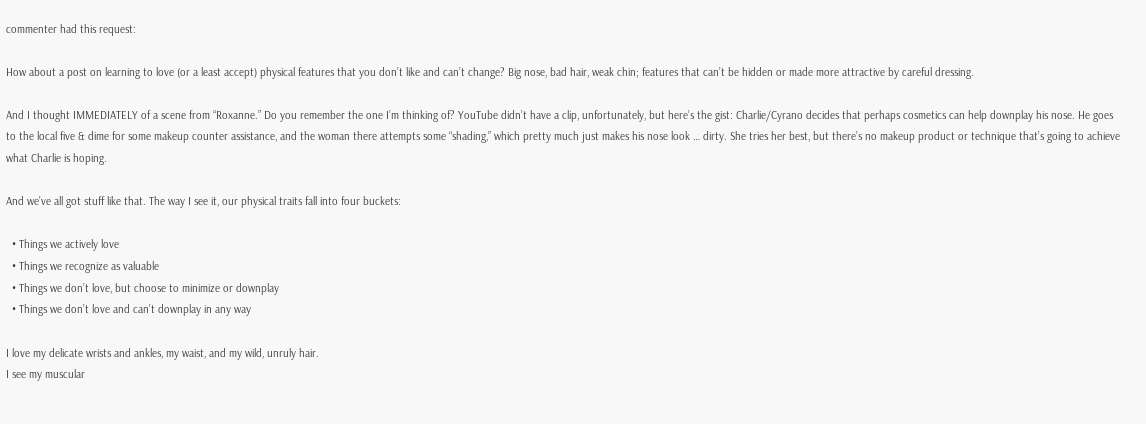commenter had this request:

How about a post on learning to love (or a least accept) physical features that you don’t like and can’t change? Big nose, bad hair, weak chin; features that can’t be hidden or made more attractive by careful dressing.

And I thought IMMEDIATELY of a scene from “Roxanne.” Do you remember the one I’m thinking of? YouTube didn’t have a clip, unfortunately, but here’s the gist: Charlie/Cyrano decides that perhaps cosmetics can help downplay his nose. He goes to the local five & dime for some makeup counter assistance, and the woman there attempts some “shading,” which pretty much just makes his nose look … dirty. She tries her best, but there’s no makeup product or technique that’s going to achieve what Charlie is hoping.

And we’ve all got stuff like that. The way I see it, our physical traits fall into four buckets:

  • Things we actively love
  • Things we recognize as valuable
  • Things we don’t love, but choose to minimize or downplay
  • Things we don’t love and can’t downplay in any way

I love my delicate wrists and ankles, my waist, and my wild, unruly hair.
I see my muscular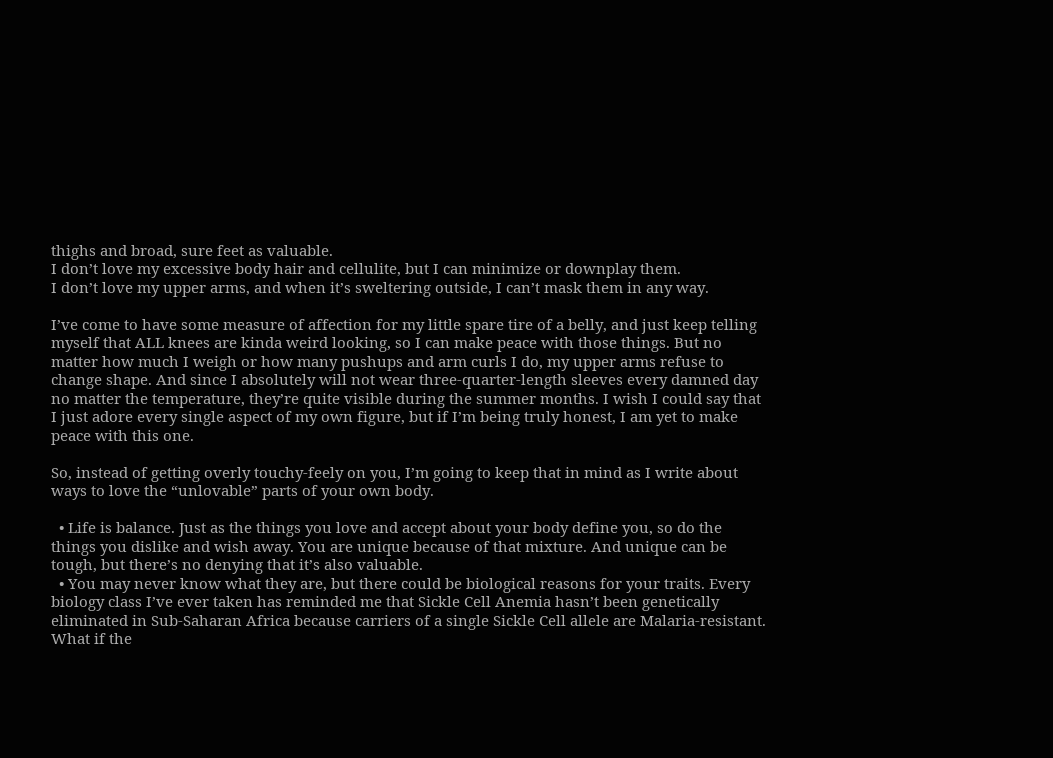thighs and broad, sure feet as valuable.
I don’t love my excessive body hair and cellulite, but I can minimize or downplay them.
I don’t love my upper arms, and when it’s sweltering outside, I can’t mask them in any way.

I’ve come to have some measure of affection for my little spare tire of a belly, and just keep telling myself that ALL knees are kinda weird looking, so I can make peace with those things. But no matter how much I weigh or how many pushups and arm curls I do, my upper arms refuse to change shape. And since I absolutely will not wear three-quarter-length sleeves every damned day no matter the temperature, they’re quite visible during the summer months. I wish I could say that I just adore every single aspect of my own figure, but if I’m being truly honest, I am yet to make peace with this one.

So, instead of getting overly touchy-feely on you, I’m going to keep that in mind as I write about ways to love the “unlovable” parts of your own body.

  • Life is balance. Just as the things you love and accept about your body define you, so do the things you dislike and wish away. You are unique because of that mixture. And unique can be tough, but there’s no denying that it’s also valuable.
  • You may never know what they are, but there could be biological reasons for your traits. Every biology class I’ve ever taken has reminded me that Sickle Cell Anemia hasn’t been genetically eliminated in Sub-Saharan Africa because carriers of a single Sickle Cell allele are Malaria-resistant. What if the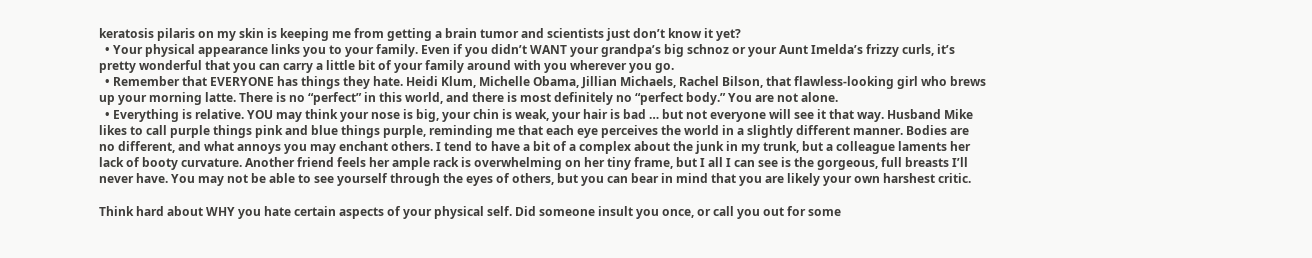keratosis pilaris on my skin is keeping me from getting a brain tumor and scientists just don’t know it yet?
  • Your physical appearance links you to your family. Even if you didn’t WANT your grandpa’s big schnoz or your Aunt Imelda’s frizzy curls, it’s pretty wonderful that you can carry a little bit of your family around with you wherever you go.
  • Remember that EVERYONE has things they hate. Heidi Klum, Michelle Obama, Jillian Michaels, Rachel Bilson, that flawless-looking girl who brews up your morning latte. There is no “perfect” in this world, and there is most definitely no “perfect body.” You are not alone.
  • Everything is relative. YOU may think your nose is big, your chin is weak, your hair is bad … but not everyone will see it that way. Husband Mike likes to call purple things pink and blue things purple, reminding me that each eye perceives the world in a slightly different manner. Bodies are no different, and what annoys you may enchant others. I tend to have a bit of a complex about the junk in my trunk, but a colleague laments her lack of booty curvature. Another friend feels her ample rack is overwhelming on her tiny frame, but I all I can see is the gorgeous, full breasts I’ll never have. You may not be able to see yourself through the eyes of others, but you can bear in mind that you are likely your own harshest critic.

Think hard about WHY you hate certain aspects of your physical self. Did someone insult you once, or call you out for some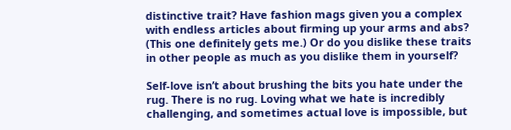distinctive trait? Have fashion mags given you a complex with endless articles about firming up your arms and abs? (This one definitely gets me.) Or do you dislike these traits in other people as much as you dislike them in yourself?

Self-love isn’t about brushing the bits you hate under the rug. There is no rug. Loving what we hate is incredibly challenging, and sometimes actual love is impossible, but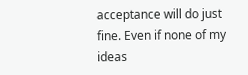acceptance will do just fine. Even if none of my ideas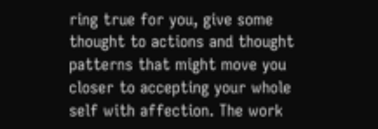ring true for you, give some thought to actions and thought patterns that might move you closer to accepting your whole self with affection. The work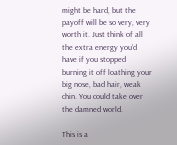might be hard, but the payoff will be so very, very worth it. Just think of all the extra energy you’d have if you stopped burning it off loathing your big nose, bad hair, weak chin. You could take over the damned world.

This is a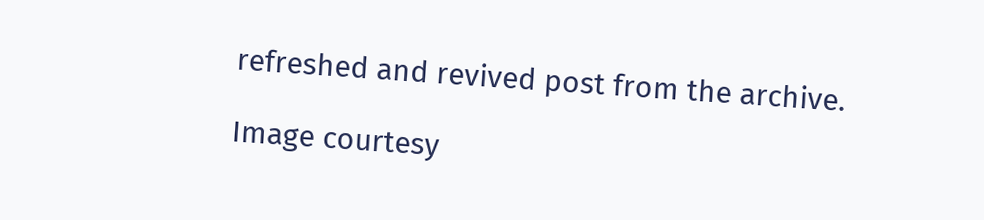refreshed and revived post from the archive.

Image courtesy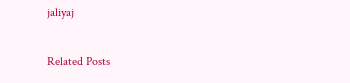jaliyaj

Related Posts